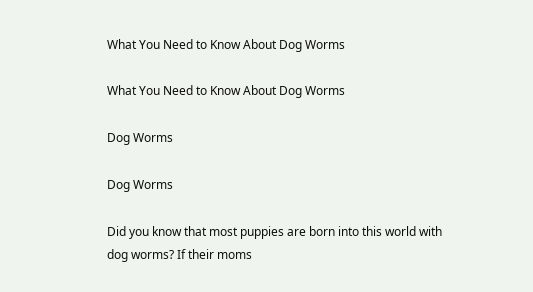What You Need to Know About Dog Worms

What You Need to Know About Dog Worms

Dog Worms

Dog Worms

Did you know that most puppies are born into this world with dog worms? If their moms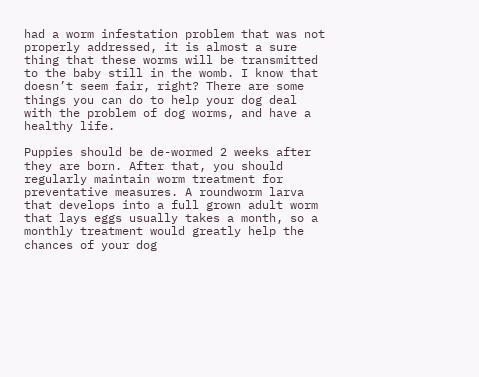had a worm infestation problem that was not properly addressed, it is almost a sure thing that these worms will be transmitted to the baby still in the womb. I know that doesn’t seem fair, right? There are some things you can do to help your dog deal with the problem of dog worms, and have a healthy life.

Puppies should be de-wormed 2 weeks after they are born. After that, you should regularly maintain worm treatment for preventative measures. A roundworm larva that develops into a full grown adult worm that lays eggs usually takes a month, so a monthly treatment would greatly help the chances of your dog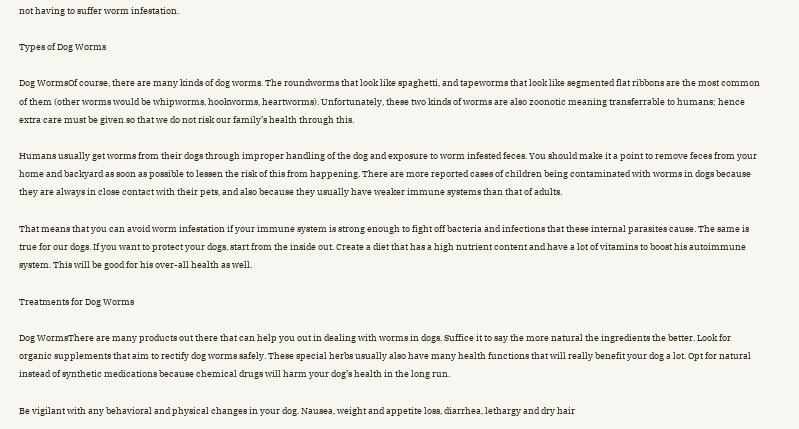not having to suffer worm infestation.

Types of Dog Worms

Dog WormsOf course, there are many kinds of dog worms. The roundworms that look like spaghetti, and tapeworms that look like segmented flat ribbons are the most common of them (other worms would be whipworms, hookworms, heartworms). Unfortunately, these two kinds of worms are also zoonotic meaning transferrable to humans; hence extra care must be given so that we do not risk our family’s health through this.

Humans usually get worms from their dogs through improper handling of the dog and exposure to worm infested feces. You should make it a point to remove feces from your home and backyard as soon as possible to lessen the risk of this from happening. There are more reported cases of children being contaminated with worms in dogs because they are always in close contact with their pets, and also because they usually have weaker immune systems than that of adults.

That means that you can avoid worm infestation if your immune system is strong enough to fight off bacteria and infections that these internal parasites cause. The same is true for our dogs. If you want to protect your dogs, start from the inside out. Create a diet that has a high nutrient content and have a lot of vitamins to boost his autoimmune system. This will be good for his over-all health as well.

Treatments for Dog Worms

Dog WormsThere are many products out there that can help you out in dealing with worms in dogs. Suffice it to say the more natural the ingredients the better. Look for organic supplements that aim to rectify dog worms safely. These special herbs usually also have many health functions that will really benefit your dog a lot. Opt for natural instead of synthetic medications because chemical drugs will harm your dog’s health in the long run.

Be vigilant with any behavioral and physical changes in your dog. Nausea, weight and appetite loss, diarrhea, lethargy and dry hair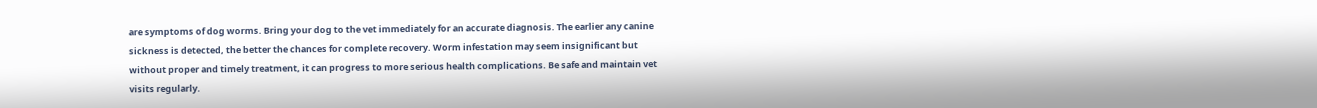are symptoms of dog worms. Bring your dog to the vet immediately for an accurate diagnosis. The earlier any canine sickness is detected, the better the chances for complete recovery. Worm infestation may seem insignificant but without proper and timely treatment, it can progress to more serious health complications. Be safe and maintain vet visits regularly.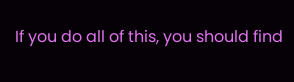If you do all of this, you should find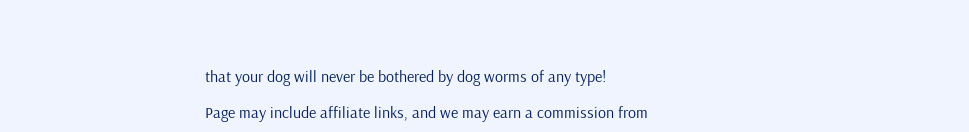that your dog will never be bothered by dog worms of any type!

Page may include affiliate links, and we may earn a commission from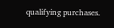qualifying purchases.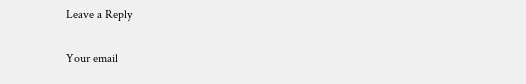Leave a Reply

Your email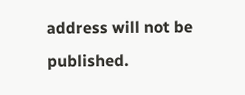address will not be published.